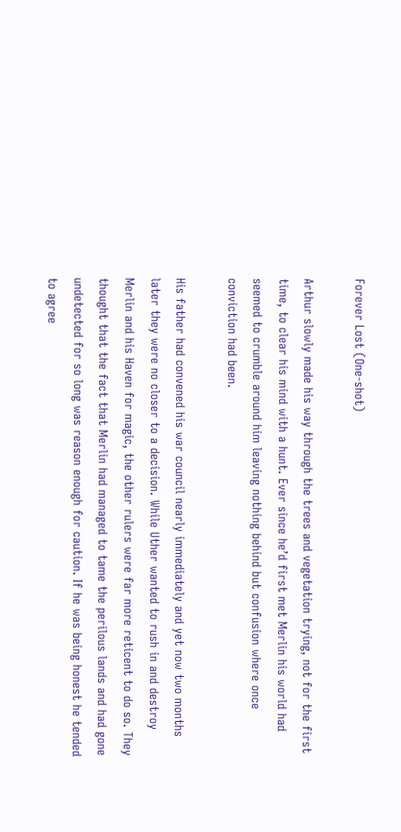Forever Lost (One-shot)

Arthur slowly made his way through the trees and vegetation trying, not for the first time, to clear his mind with a hunt. Ever since he’d first met Merlin his world had seemed to crumble around him leaving nothing behind but confusion where once conviction had been.

His father had convened his war council nearly immediately and yet now two months later they were no closer to a decision. While Uther wanted to rush in and destroy Merlin and his Haven for magic, the other rulers were far more reticent to do so. They thought that the fact that Merlin had managed to tame the perilous lands and had gone undetected for so long was reason enough for caution. If he was being honest he tended to agree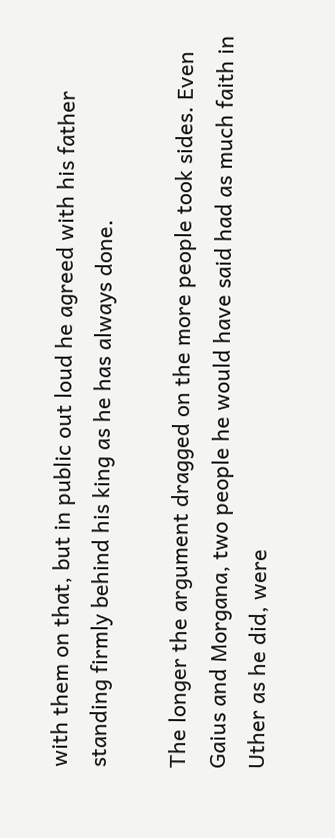with them on that, but in public out loud he agreed with his father standing firmly behind his king as he has always done.

The longer the argument dragged on the more people took sides. Even Gaius and Morgana, two people he would have said had as much faith in Uther as he did, were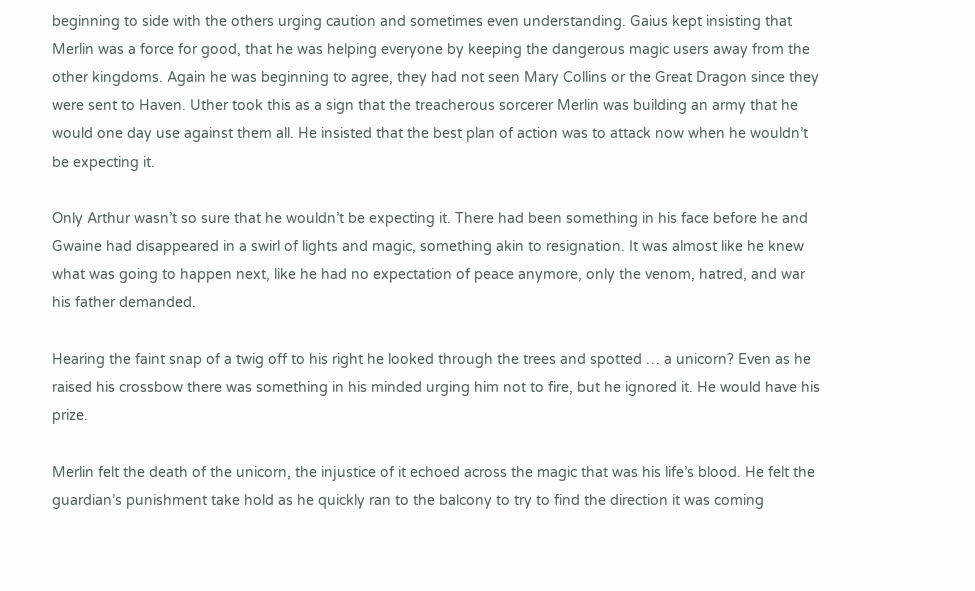beginning to side with the others urging caution and sometimes even understanding. Gaius kept insisting that Merlin was a force for good, that he was helping everyone by keeping the dangerous magic users away from the other kingdoms. Again he was beginning to agree, they had not seen Mary Collins or the Great Dragon since they were sent to Haven. Uther took this as a sign that the treacherous sorcerer Merlin was building an army that he would one day use against them all. He insisted that the best plan of action was to attack now when he wouldn’t be expecting it.

Only Arthur wasn’t so sure that he wouldn’t be expecting it. There had been something in his face before he and Gwaine had disappeared in a swirl of lights and magic, something akin to resignation. It was almost like he knew what was going to happen next, like he had no expectation of peace anymore, only the venom, hatred, and war his father demanded.

Hearing the faint snap of a twig off to his right he looked through the trees and spotted … a unicorn? Even as he raised his crossbow there was something in his minded urging him not to fire, but he ignored it. He would have his prize.

Merlin felt the death of the unicorn, the injustice of it echoed across the magic that was his life’s blood. He felt the guardian’s punishment take hold as he quickly ran to the balcony to try to find the direction it was coming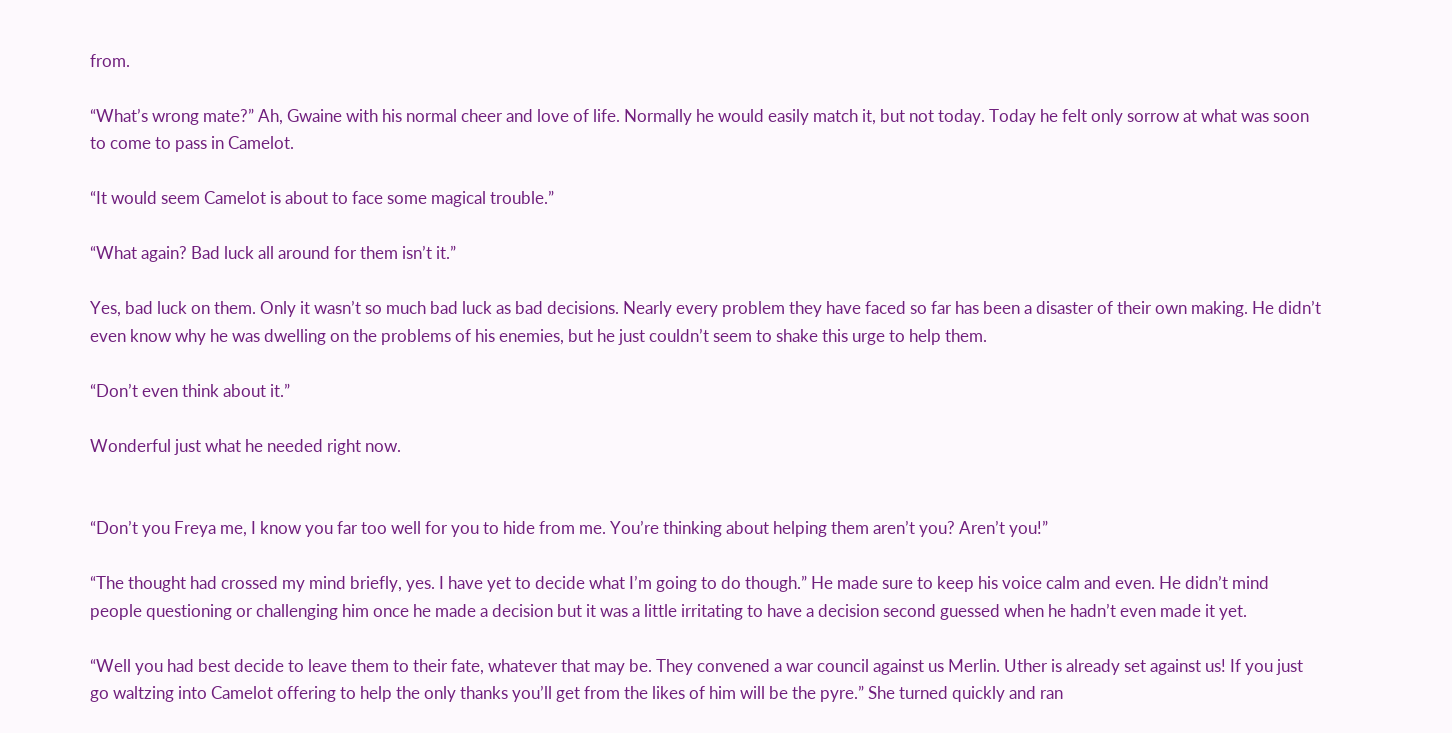from.

“What’s wrong mate?” Ah, Gwaine with his normal cheer and love of life. Normally he would easily match it, but not today. Today he felt only sorrow at what was soon to come to pass in Camelot.

“It would seem Camelot is about to face some magical trouble.”

“What again? Bad luck all around for them isn’t it.”

Yes, bad luck on them. Only it wasn’t so much bad luck as bad decisions. Nearly every problem they have faced so far has been a disaster of their own making. He didn’t even know why he was dwelling on the problems of his enemies, but he just couldn’t seem to shake this urge to help them.

“Don’t even think about it.”

Wonderful just what he needed right now.


“Don’t you Freya me, I know you far too well for you to hide from me. You’re thinking about helping them aren’t you? Aren’t you!”

“The thought had crossed my mind briefly, yes. I have yet to decide what I’m going to do though.” He made sure to keep his voice calm and even. He didn’t mind people questioning or challenging him once he made a decision but it was a little irritating to have a decision second guessed when he hadn’t even made it yet.

“Well you had best decide to leave them to their fate, whatever that may be. They convened a war council against us Merlin. Uther is already set against us! If you just go waltzing into Camelot offering to help the only thanks you’ll get from the likes of him will be the pyre.” She turned quickly and ran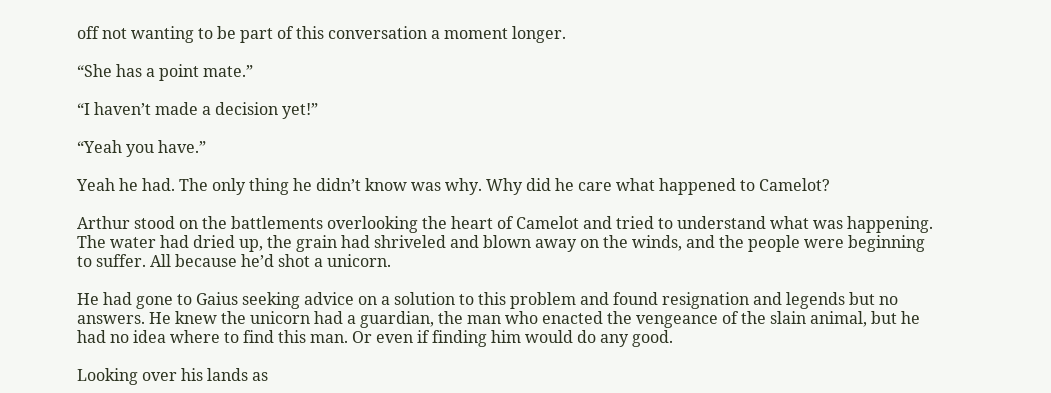off not wanting to be part of this conversation a moment longer.

“She has a point mate.”

“I haven’t made a decision yet!”

“Yeah you have.”

Yeah he had. The only thing he didn’t know was why. Why did he care what happened to Camelot?

Arthur stood on the battlements overlooking the heart of Camelot and tried to understand what was happening. The water had dried up, the grain had shriveled and blown away on the winds, and the people were beginning to suffer. All because he’d shot a unicorn.

He had gone to Gaius seeking advice on a solution to this problem and found resignation and legends but no answers. He knew the unicorn had a guardian, the man who enacted the vengeance of the slain animal, but he had no idea where to find this man. Or even if finding him would do any good.

Looking over his lands as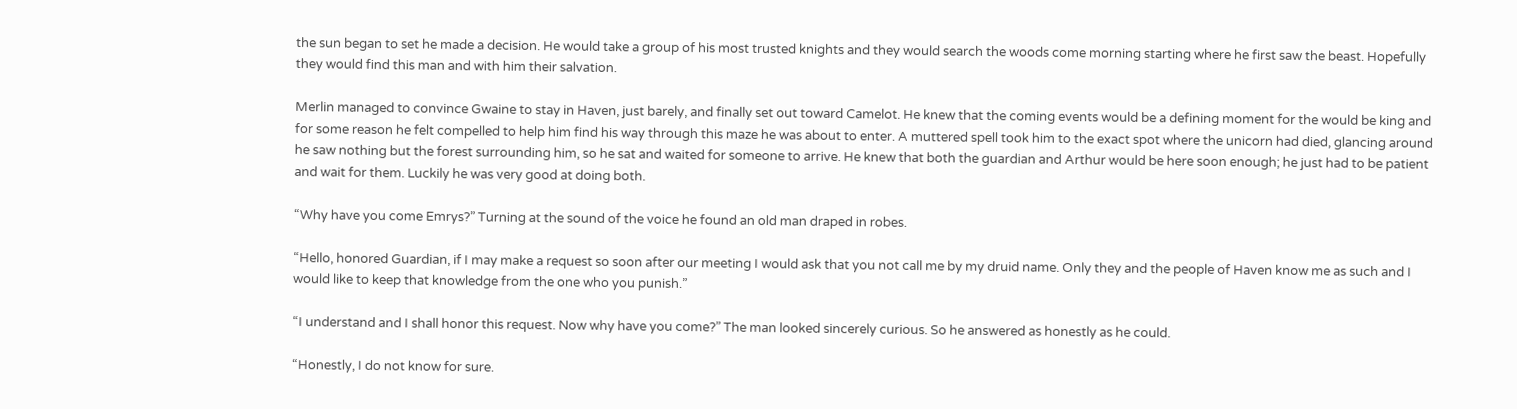the sun began to set he made a decision. He would take a group of his most trusted knights and they would search the woods come morning starting where he first saw the beast. Hopefully they would find this man and with him their salvation.

Merlin managed to convince Gwaine to stay in Haven, just barely, and finally set out toward Camelot. He knew that the coming events would be a defining moment for the would be king and for some reason he felt compelled to help him find his way through this maze he was about to enter. A muttered spell took him to the exact spot where the unicorn had died, glancing around he saw nothing but the forest surrounding him, so he sat and waited for someone to arrive. He knew that both the guardian and Arthur would be here soon enough; he just had to be patient and wait for them. Luckily he was very good at doing both.

“Why have you come Emrys?” Turning at the sound of the voice he found an old man draped in robes.

“Hello, honored Guardian, if I may make a request so soon after our meeting I would ask that you not call me by my druid name. Only they and the people of Haven know me as such and I would like to keep that knowledge from the one who you punish.”

“I understand and I shall honor this request. Now why have you come?” The man looked sincerely curious. So he answered as honestly as he could.

“Honestly, I do not know for sure.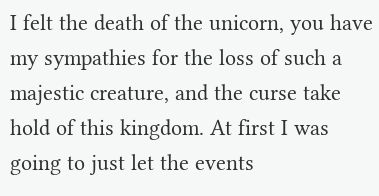I felt the death of the unicorn, you have my sympathies for the loss of such a majestic creature, and the curse take hold of this kingdom. At first I was going to just let the events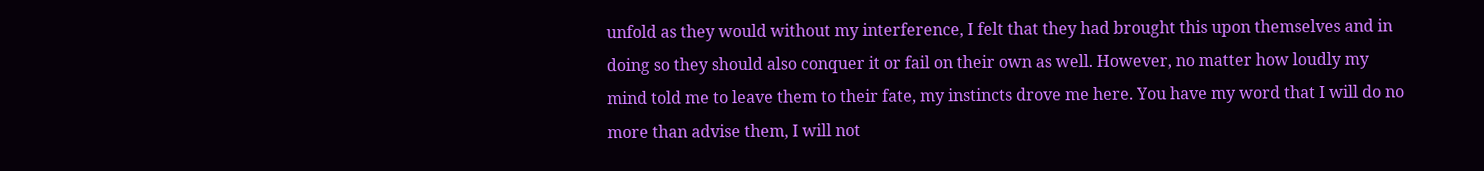unfold as they would without my interference, I felt that they had brought this upon themselves and in doing so they should also conquer it or fail on their own as well. However, no matter how loudly my mind told me to leave them to their fate, my instincts drove me here. You have my word that I will do no more than advise them, I will not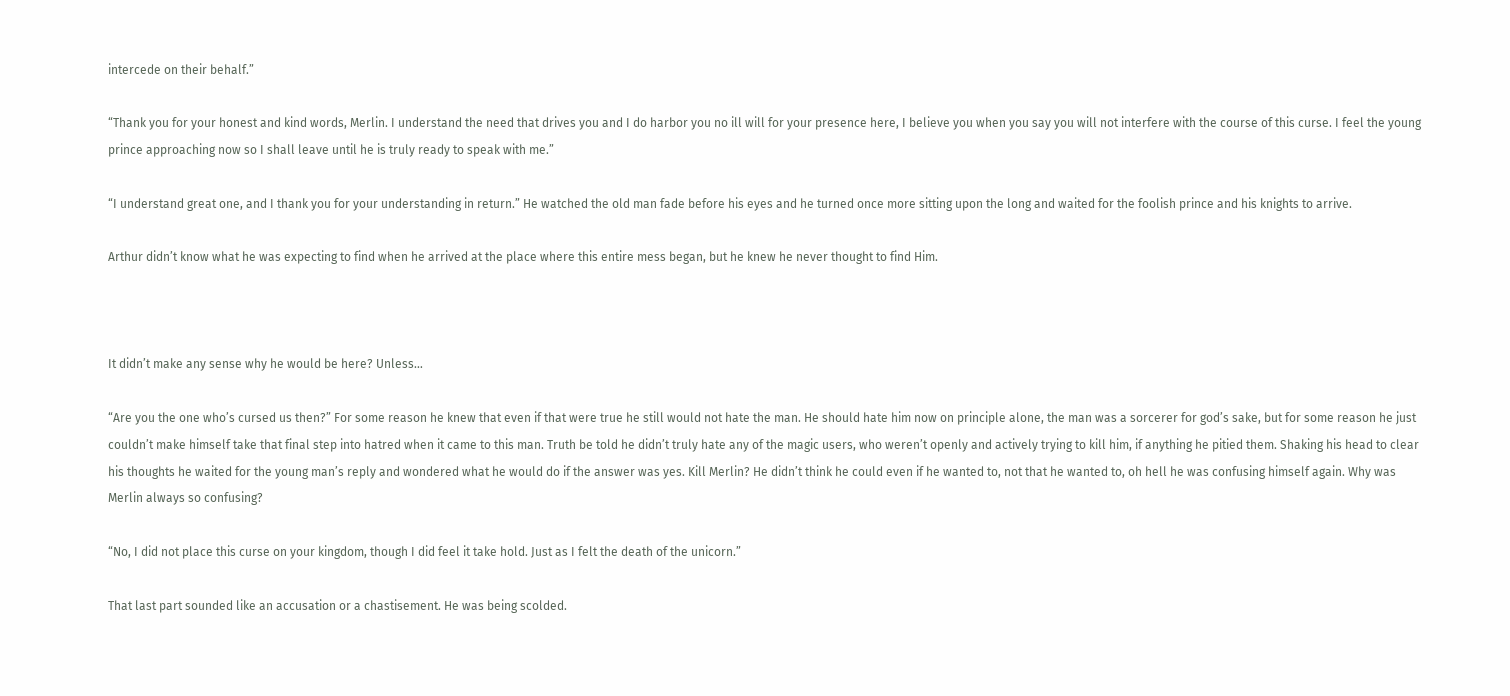intercede on their behalf.”

“Thank you for your honest and kind words, Merlin. I understand the need that drives you and I do harbor you no ill will for your presence here, I believe you when you say you will not interfere with the course of this curse. I feel the young prince approaching now so I shall leave until he is truly ready to speak with me.”

“I understand great one, and I thank you for your understanding in return.” He watched the old man fade before his eyes and he turned once more sitting upon the long and waited for the foolish prince and his knights to arrive.

Arthur didn’t know what he was expecting to find when he arrived at the place where this entire mess began, but he knew he never thought to find Him.



It didn’t make any sense why he would be here? Unless…

“Are you the one who’s cursed us then?” For some reason he knew that even if that were true he still would not hate the man. He should hate him now on principle alone, the man was a sorcerer for god’s sake, but for some reason he just couldn’t make himself take that final step into hatred when it came to this man. Truth be told he didn’t truly hate any of the magic users, who weren’t openly and actively trying to kill him, if anything he pitied them. Shaking his head to clear his thoughts he waited for the young man’s reply and wondered what he would do if the answer was yes. Kill Merlin? He didn’t think he could even if he wanted to, not that he wanted to, oh hell he was confusing himself again. Why was Merlin always so confusing?

“No, I did not place this curse on your kingdom, though I did feel it take hold. Just as I felt the death of the unicorn.”

That last part sounded like an accusation or a chastisement. He was being scolded.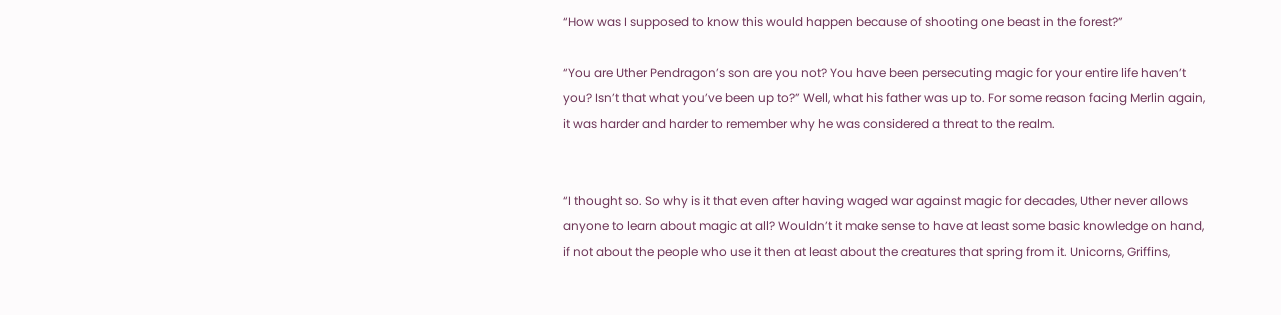“How was I supposed to know this would happen because of shooting one beast in the forest?”

“You are Uther Pendragon’s son are you not? You have been persecuting magic for your entire life haven’t you? Isn’t that what you’ve been up to?” Well, what his father was up to. For some reason facing Merlin again, it was harder and harder to remember why he was considered a threat to the realm.


“I thought so. So why is it that even after having waged war against magic for decades, Uther never allows anyone to learn about magic at all? Wouldn’t it make sense to have at least some basic knowledge on hand, if not about the people who use it then at least about the creatures that spring from it. Unicorns, Griffins,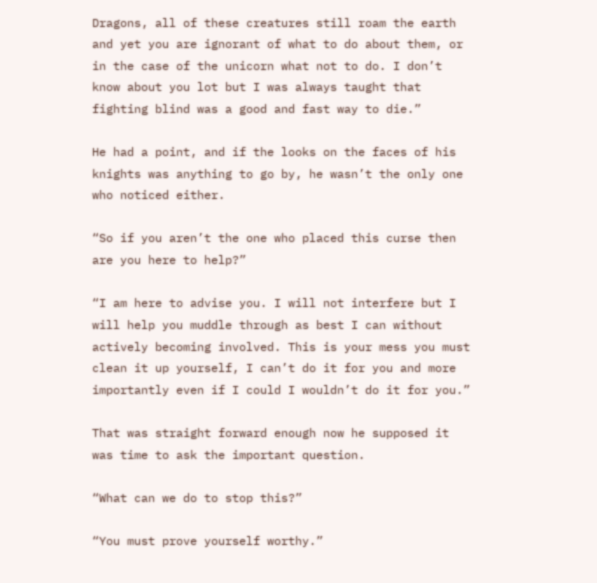Dragons, all of these creatures still roam the earth and yet you are ignorant of what to do about them, or in the case of the unicorn what not to do. I don’t know about you lot but I was always taught that fighting blind was a good and fast way to die.”

He had a point, and if the looks on the faces of his knights was anything to go by, he wasn’t the only one who noticed either.

“So if you aren’t the one who placed this curse then are you here to help?”

“I am here to advise you. I will not interfere but I will help you muddle through as best I can without actively becoming involved. This is your mess you must clean it up yourself, I can’t do it for you and more importantly even if I could I wouldn’t do it for you.”

That was straight forward enough now he supposed it was time to ask the important question.

“What can we do to stop this?”

“You must prove yourself worthy.”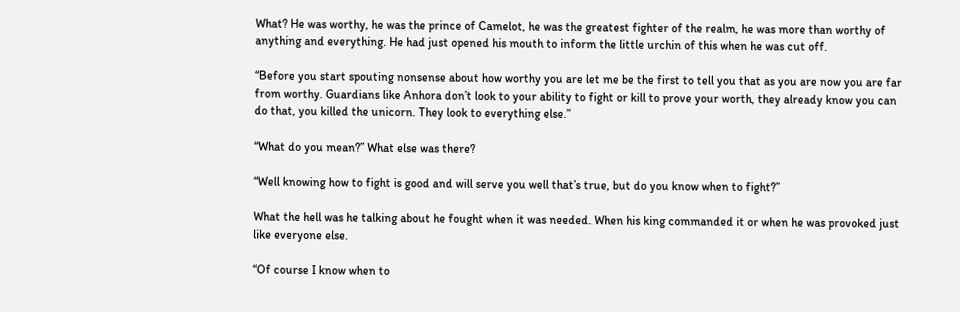What? He was worthy, he was the prince of Camelot, he was the greatest fighter of the realm, he was more than worthy of anything and everything. He had just opened his mouth to inform the little urchin of this when he was cut off.

“Before you start spouting nonsense about how worthy you are let me be the first to tell you that as you are now you are far from worthy. Guardians like Anhora don’t look to your ability to fight or kill to prove your worth, they already know you can do that, you killed the unicorn. They look to everything else.”

“What do you mean?” What else was there?

“Well knowing how to fight is good and will serve you well that’s true, but do you know when to fight?”

What the hell was he talking about he fought when it was needed. When his king commanded it or when he was provoked just like everyone else.

“Of course I know when to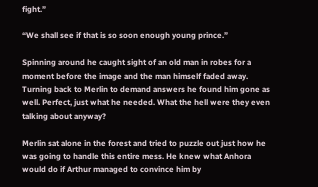fight.”

“We shall see if that is so soon enough young prince.”

Spinning around he caught sight of an old man in robes for a moment before the image and the man himself faded away. Turning back to Merlin to demand answers he found him gone as well. Perfect, just what he needed. What the hell were they even talking about anyway?

Merlin sat alone in the forest and tried to puzzle out just how he was going to handle this entire mess. He knew what Anhora would do if Arthur managed to convince him by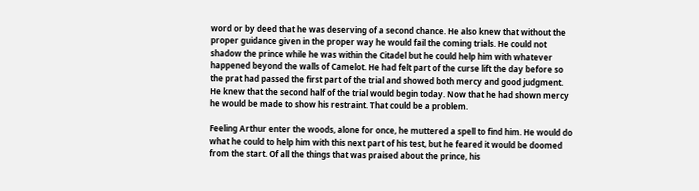word or by deed that he was deserving of a second chance. He also knew that without the proper guidance given in the proper way he would fail the coming trials. He could not shadow the prince while he was within the Citadel but he could help him with whatever happened beyond the walls of Camelot. He had felt part of the curse lift the day before so the prat had passed the first part of the trial and showed both mercy and good judgment. He knew that the second half of the trial would begin today. Now that he had shown mercy he would be made to show his restraint. That could be a problem.

Feeling Arthur enter the woods, alone for once, he muttered a spell to find him. He would do what he could to help him with this next part of his test, but he feared it would be doomed from the start. Of all the things that was praised about the prince, his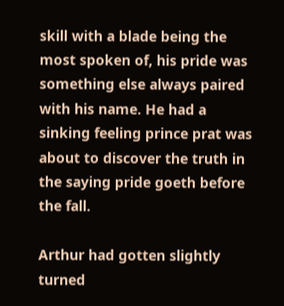skill with a blade being the most spoken of, his pride was something else always paired with his name. He had a sinking feeling prince prat was about to discover the truth in the saying pride goeth before the fall.

Arthur had gotten slightly turned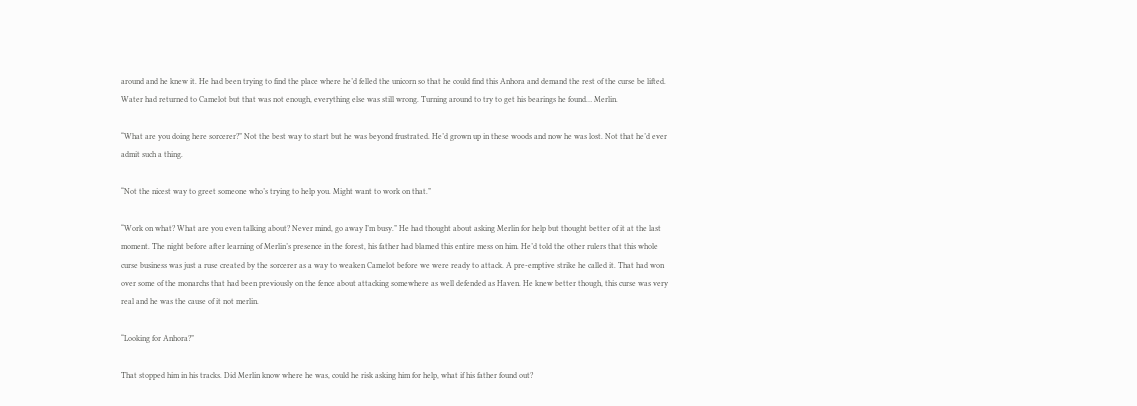around and he knew it. He had been trying to find the place where he’d felled the unicorn so that he could find this Anhora and demand the rest of the curse be lifted. Water had returned to Camelot but that was not enough, everything else was still wrong. Turning around to try to get his bearings he found… Merlin.

“What are you doing here sorcerer?” Not the best way to start but he was beyond frustrated. He’d grown up in these woods and now he was lost. Not that he’d ever admit such a thing.

“Not the nicest way to greet someone who’s trying to help you. Might want to work on that.”

“Work on what? What are you even talking about? Never mind, go away I’m busy.” He had thought about asking Merlin for help but thought better of it at the last moment. The night before after learning of Merlin’s presence in the forest, his father had blamed this entire mess on him. He’d told the other rulers that this whole curse business was just a ruse created by the sorcerer as a way to weaken Camelot before we were ready to attack. A pre-emptive strike he called it. That had won over some of the monarchs that had been previously on the fence about attacking somewhere as well defended as Haven. He knew better though, this curse was very real and he was the cause of it not merlin.

“Looking for Anhora?”

That stopped him in his tracks. Did Merlin know where he was, could he risk asking him for help, what if his father found out?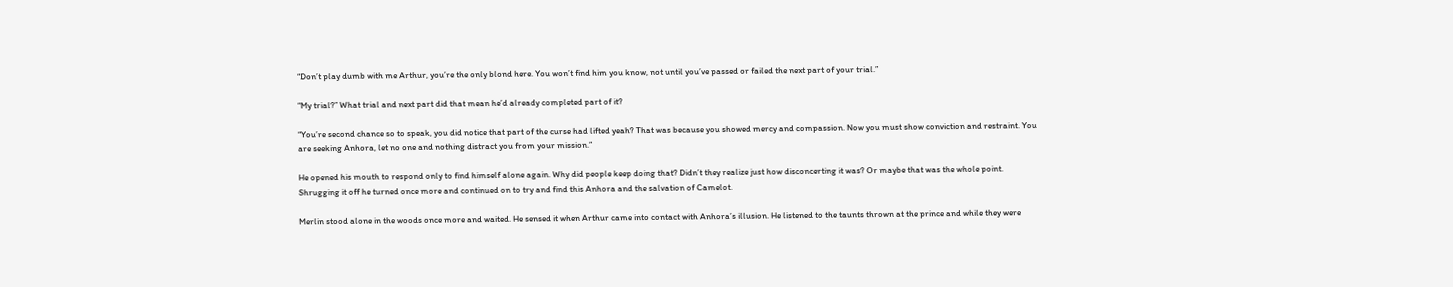“Don’t play dumb with me Arthur, you’re the only blond here. You won’t find him you know, not until you’ve passed or failed the next part of your trial.”

“My trial?” What trial and next part did that mean he’d already completed part of it?

“You’re second chance so to speak, you did notice that part of the curse had lifted yeah? That was because you showed mercy and compassion. Now you must show conviction and restraint. You are seeking Anhora, let no one and nothing distract you from your mission.”

He opened his mouth to respond only to find himself alone again. Why did people keep doing that? Didn’t they realize just how disconcerting it was? Or maybe that was the whole point. Shrugging it off he turned once more and continued on to try and find this Anhora and the salvation of Camelot.

Merlin stood alone in the woods once more and waited. He sensed it when Arthur came into contact with Anhora’s illusion. He listened to the taunts thrown at the prince and while they were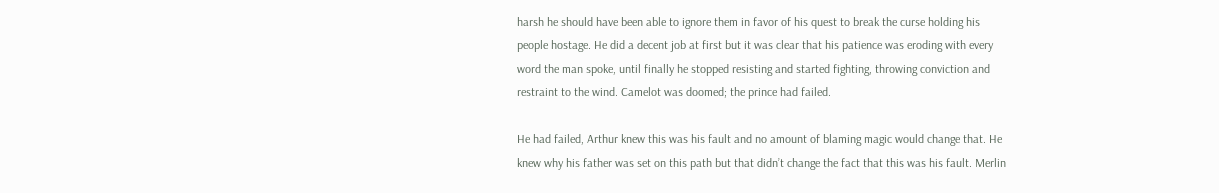harsh he should have been able to ignore them in favor of his quest to break the curse holding his people hostage. He did a decent job at first but it was clear that his patience was eroding with every word the man spoke, until finally he stopped resisting and started fighting, throwing conviction and restraint to the wind. Camelot was doomed; the prince had failed.

He had failed, Arthur knew this was his fault and no amount of blaming magic would change that. He knew why his father was set on this path but that didn’t change the fact that this was his fault. Merlin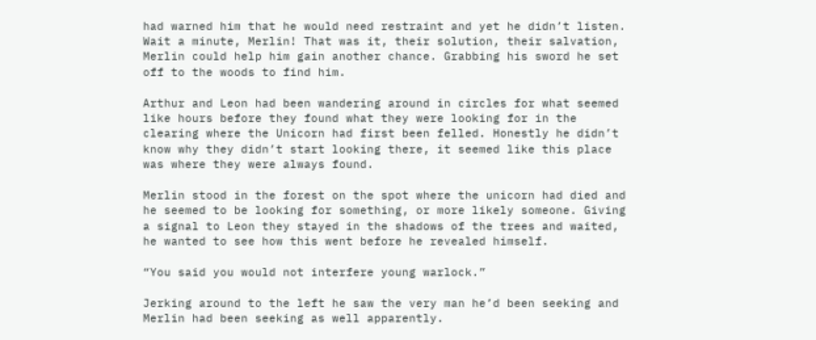had warned him that he would need restraint and yet he didn’t listen. Wait a minute, Merlin! That was it, their solution, their salvation, Merlin could help him gain another chance. Grabbing his sword he set off to the woods to find him.

Arthur and Leon had been wandering around in circles for what seemed like hours before they found what they were looking for in the clearing where the Unicorn had first been felled. Honestly he didn’t know why they didn’t start looking there, it seemed like this place was where they were always found.

Merlin stood in the forest on the spot where the unicorn had died and he seemed to be looking for something, or more likely someone. Giving a signal to Leon they stayed in the shadows of the trees and waited, he wanted to see how this went before he revealed himself.

“You said you would not interfere young warlock.”

Jerking around to the left he saw the very man he’d been seeking and Merlin had been seeking as well apparently.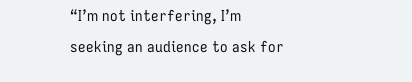“I’m not interfering, I’m seeking an audience to ask for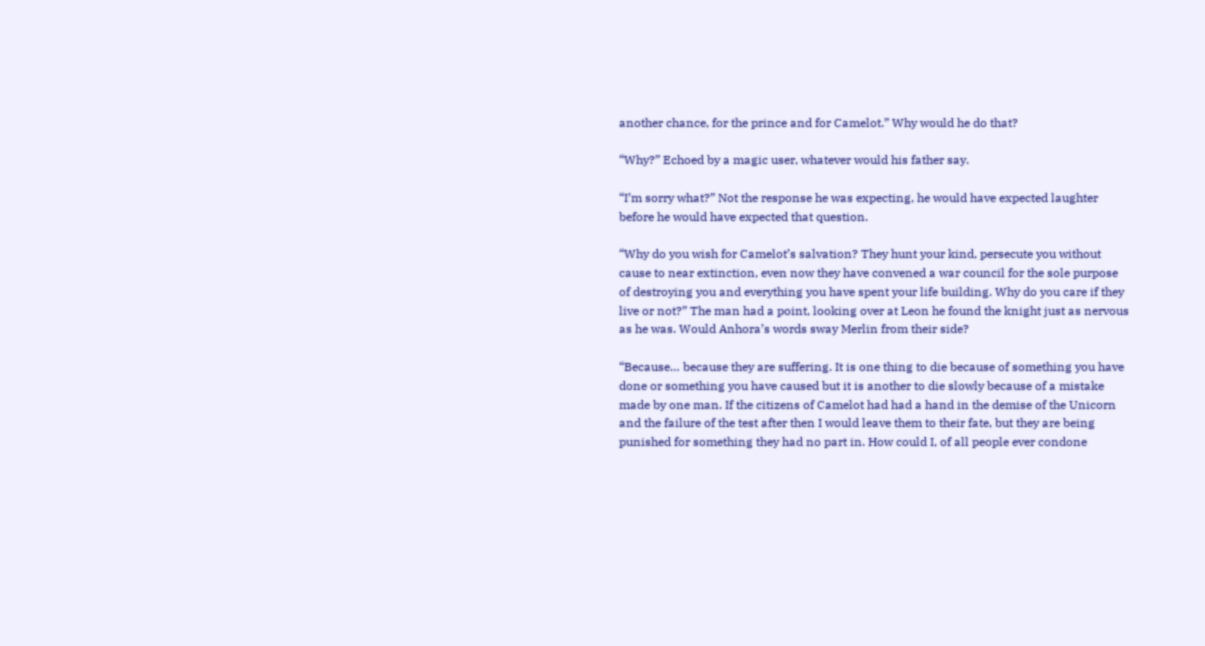another chance, for the prince and for Camelot.” Why would he do that?

“Why?” Echoed by a magic user, whatever would his father say.

“I’m sorry what?” Not the response he was expecting, he would have expected laughter before he would have expected that question.

“Why do you wish for Camelot’s salvation? They hunt your kind, persecute you without cause to near extinction, even now they have convened a war council for the sole purpose of destroying you and everything you have spent your life building. Why do you care if they live or not?” The man had a point, looking over at Leon he found the knight just as nervous as he was. Would Anhora’s words sway Merlin from their side?

“Because… because they are suffering. It is one thing to die because of something you have done or something you have caused but it is another to die slowly because of a mistake made by one man. If the citizens of Camelot had had a hand in the demise of the Unicorn and the failure of the test after then I would leave them to their fate, but they are being punished for something they had no part in. How could I, of all people ever condone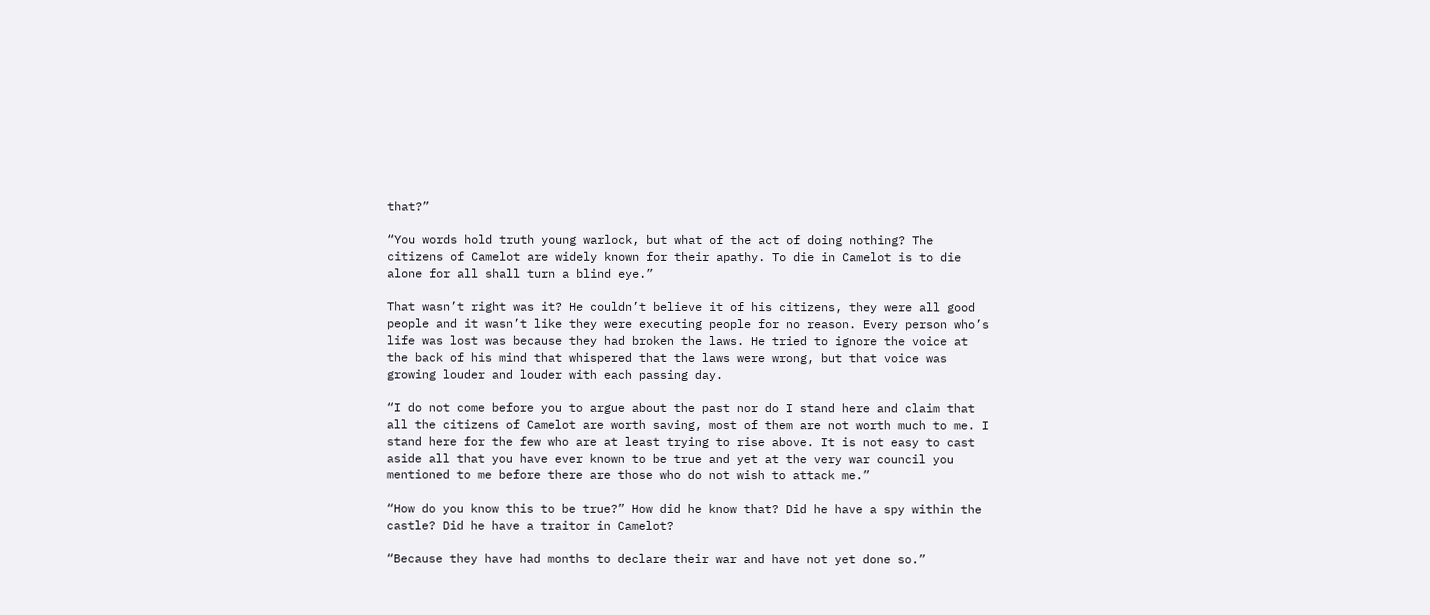that?”

“You words hold truth young warlock, but what of the act of doing nothing? The citizens of Camelot are widely known for their apathy. To die in Camelot is to die alone for all shall turn a blind eye.”

That wasn’t right was it? He couldn’t believe it of his citizens, they were all good people and it wasn’t like they were executing people for no reason. Every person who’s life was lost was because they had broken the laws. He tried to ignore the voice at the back of his mind that whispered that the laws were wrong, but that voice was growing louder and louder with each passing day.

“I do not come before you to argue about the past nor do I stand here and claim that all the citizens of Camelot are worth saving, most of them are not worth much to me. I stand here for the few who are at least trying to rise above. It is not easy to cast aside all that you have ever known to be true and yet at the very war council you mentioned to me before there are those who do not wish to attack me.”

“How do you know this to be true?” How did he know that? Did he have a spy within the castle? Did he have a traitor in Camelot?

“Because they have had months to declare their war and have not yet done so.”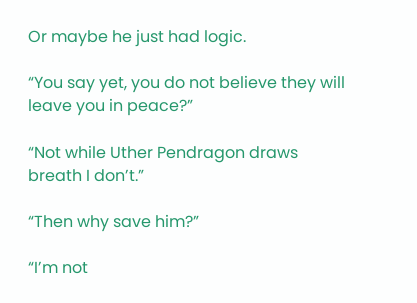Or maybe he just had logic.

“You say yet, you do not believe they will leave you in peace?”

“Not while Uther Pendragon draws breath I don’t.”

“Then why save him?”

“I’m not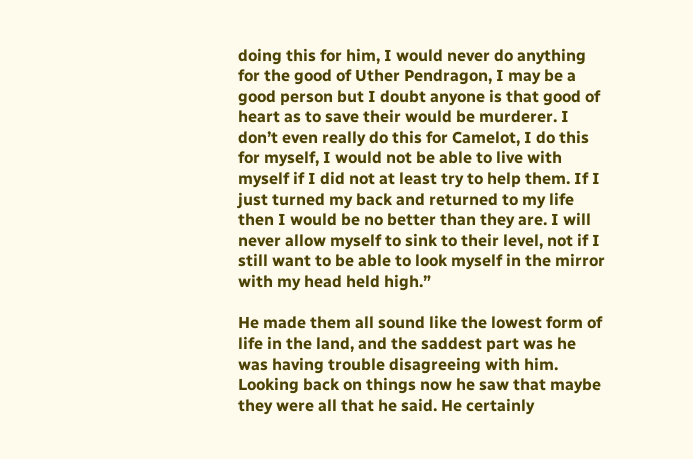doing this for him, I would never do anything for the good of Uther Pendragon, I may be a good person but I doubt anyone is that good of heart as to save their would be murderer. I don’t even really do this for Camelot, I do this for myself, I would not be able to live with myself if I did not at least try to help them. If I just turned my back and returned to my life then I would be no better than they are. I will never allow myself to sink to their level, not if I still want to be able to look myself in the mirror with my head held high.”

He made them all sound like the lowest form of life in the land, and the saddest part was he was having trouble disagreeing with him. Looking back on things now he saw that maybe they were all that he said. He certainly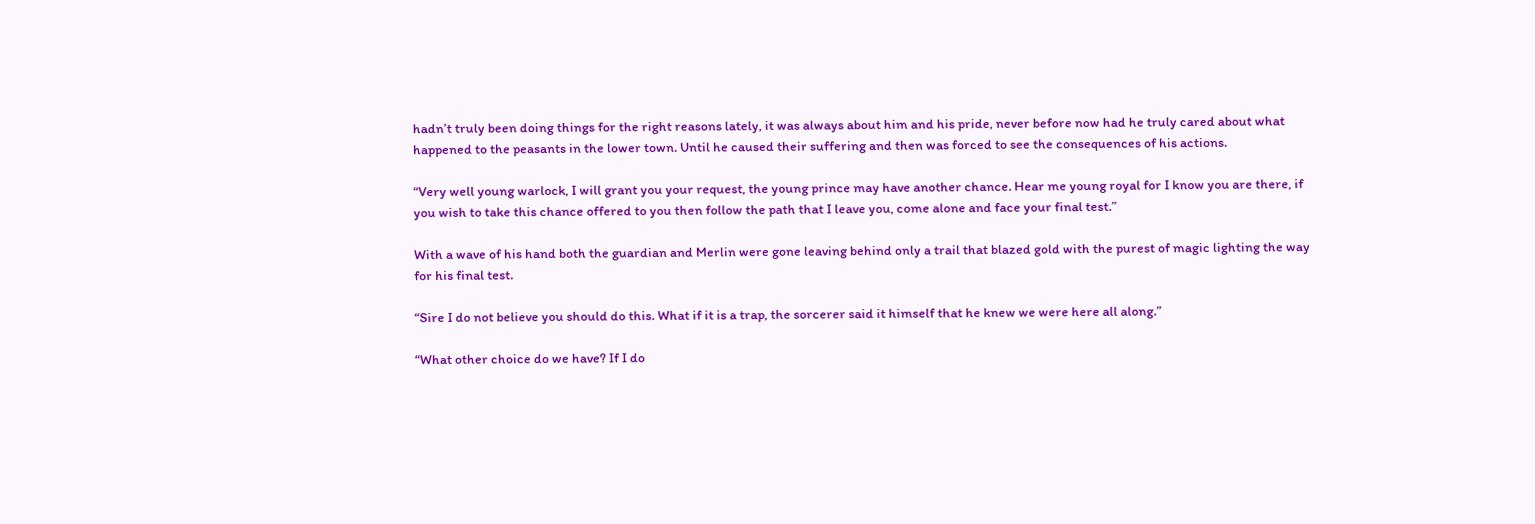hadn’t truly been doing things for the right reasons lately, it was always about him and his pride, never before now had he truly cared about what happened to the peasants in the lower town. Until he caused their suffering and then was forced to see the consequences of his actions.

“Very well young warlock, I will grant you your request, the young prince may have another chance. Hear me young royal for I know you are there, if you wish to take this chance offered to you then follow the path that I leave you, come alone and face your final test.”

With a wave of his hand both the guardian and Merlin were gone leaving behind only a trail that blazed gold with the purest of magic lighting the way for his final test.

“Sire I do not believe you should do this. What if it is a trap, the sorcerer said it himself that he knew we were here all along.”

“What other choice do we have? If I do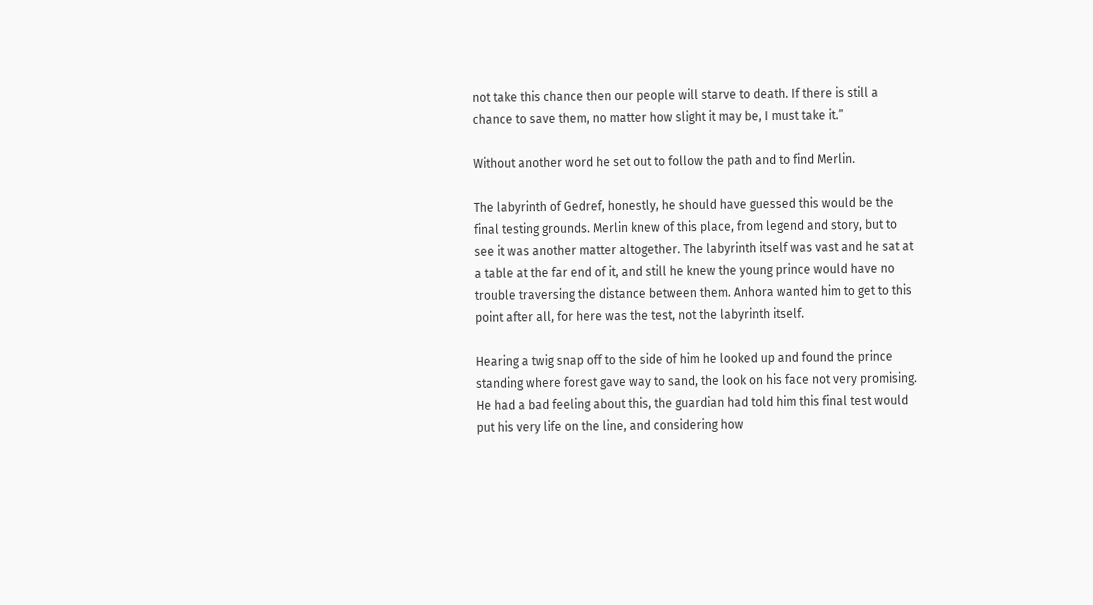not take this chance then our people will starve to death. If there is still a chance to save them, no matter how slight it may be, I must take it.”

Without another word he set out to follow the path and to find Merlin.

The labyrinth of Gedref, honestly, he should have guessed this would be the final testing grounds. Merlin knew of this place, from legend and story, but to see it was another matter altogether. The labyrinth itself was vast and he sat at a table at the far end of it, and still he knew the young prince would have no trouble traversing the distance between them. Anhora wanted him to get to this point after all, for here was the test, not the labyrinth itself.

Hearing a twig snap off to the side of him he looked up and found the prince standing where forest gave way to sand, the look on his face not very promising. He had a bad feeling about this, the guardian had told him this final test would put his very life on the line, and considering how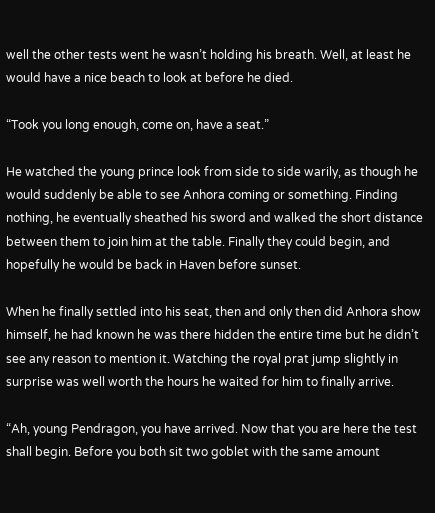well the other tests went he wasn’t holding his breath. Well, at least he would have a nice beach to look at before he died.

“Took you long enough, come on, have a seat.”

He watched the young prince look from side to side warily, as though he would suddenly be able to see Anhora coming or something. Finding nothing, he eventually sheathed his sword and walked the short distance between them to join him at the table. Finally they could begin, and hopefully he would be back in Haven before sunset.

When he finally settled into his seat, then and only then did Anhora show himself, he had known he was there hidden the entire time but he didn’t see any reason to mention it. Watching the royal prat jump slightly in surprise was well worth the hours he waited for him to finally arrive.

“Ah, young Pendragon, you have arrived. Now that you are here the test shall begin. Before you both sit two goblet with the same amount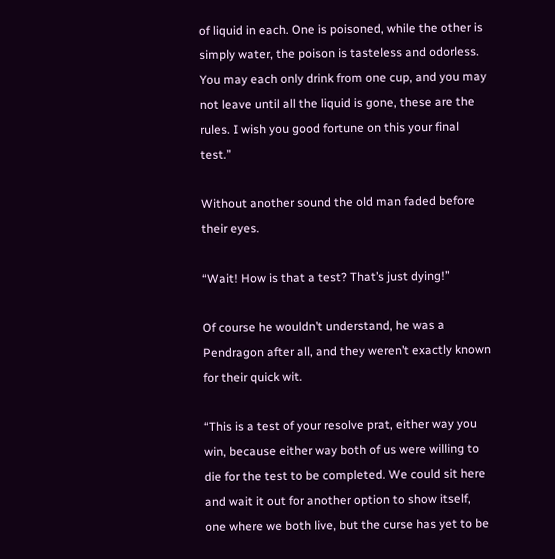of liquid in each. One is poisoned, while the other is simply water, the poison is tasteless and odorless. You may each only drink from one cup, and you may not leave until all the liquid is gone, these are the rules. I wish you good fortune on this your final test.”

Without another sound the old man faded before their eyes.

“Wait! How is that a test? That’s just dying!”

Of course he wouldn’t understand, he was a Pendragon after all, and they weren’t exactly known for their quick wit.

“This is a test of your resolve prat, either way you win, because either way both of us were willing to die for the test to be completed. We could sit here and wait it out for another option to show itself, one where we both live, but the curse has yet to be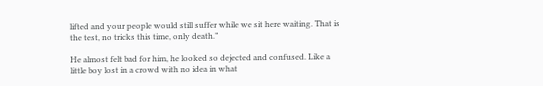lifted and your people would still suffer while we sit here waiting. That is the test, no tricks this time, only death.”

He almost felt bad for him, he looked so dejected and confused. Like a little boy lost in a crowd with no idea in what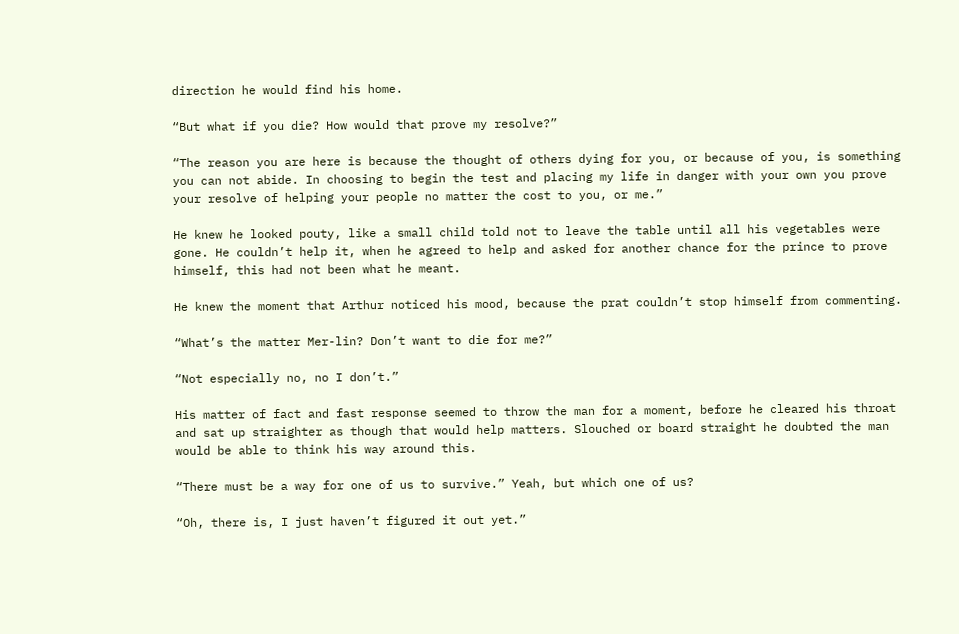direction he would find his home.

“But what if you die? How would that prove my resolve?”

“The reason you are here is because the thought of others dying for you, or because of you, is something you can not abide. In choosing to begin the test and placing my life in danger with your own you prove your resolve of helping your people no matter the cost to you, or me.”

He knew he looked pouty, like a small child told not to leave the table until all his vegetables were gone. He couldn’t help it, when he agreed to help and asked for another chance for the prince to prove himself, this had not been what he meant.

He knew the moment that Arthur noticed his mood, because the prat couldn’t stop himself from commenting.

“What’s the matter Mer-lin? Don’t want to die for me?”

“Not especially no, no I don’t.”

His matter of fact and fast response seemed to throw the man for a moment, before he cleared his throat and sat up straighter as though that would help matters. Slouched or board straight he doubted the man would be able to think his way around this.

“There must be a way for one of us to survive.” Yeah, but which one of us?

“Oh, there is, I just haven’t figured it out yet.”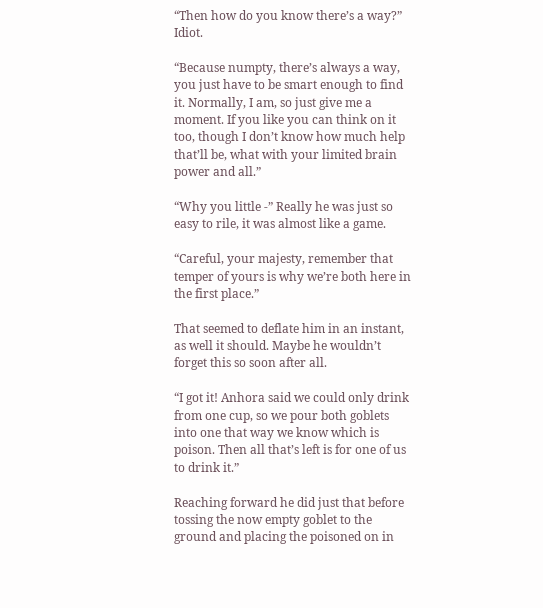“Then how do you know there’s a way?” Idiot.

“Because numpty, there’s always a way, you just have to be smart enough to find it. Normally, I am, so just give me a moment. If you like you can think on it too, though I don’t know how much help that’ll be, what with your limited brain power and all.”

“Why you little -” Really he was just so easy to rile, it was almost like a game.

“Careful, your majesty, remember that temper of yours is why we’re both here in the first place.”

That seemed to deflate him in an instant, as well it should. Maybe he wouldn’t forget this so soon after all.

“I got it! Anhora said we could only drink from one cup, so we pour both goblets into one that way we know which is poison. Then all that’s left is for one of us to drink it.”

Reaching forward he did just that before tossing the now empty goblet to the ground and placing the poisoned on in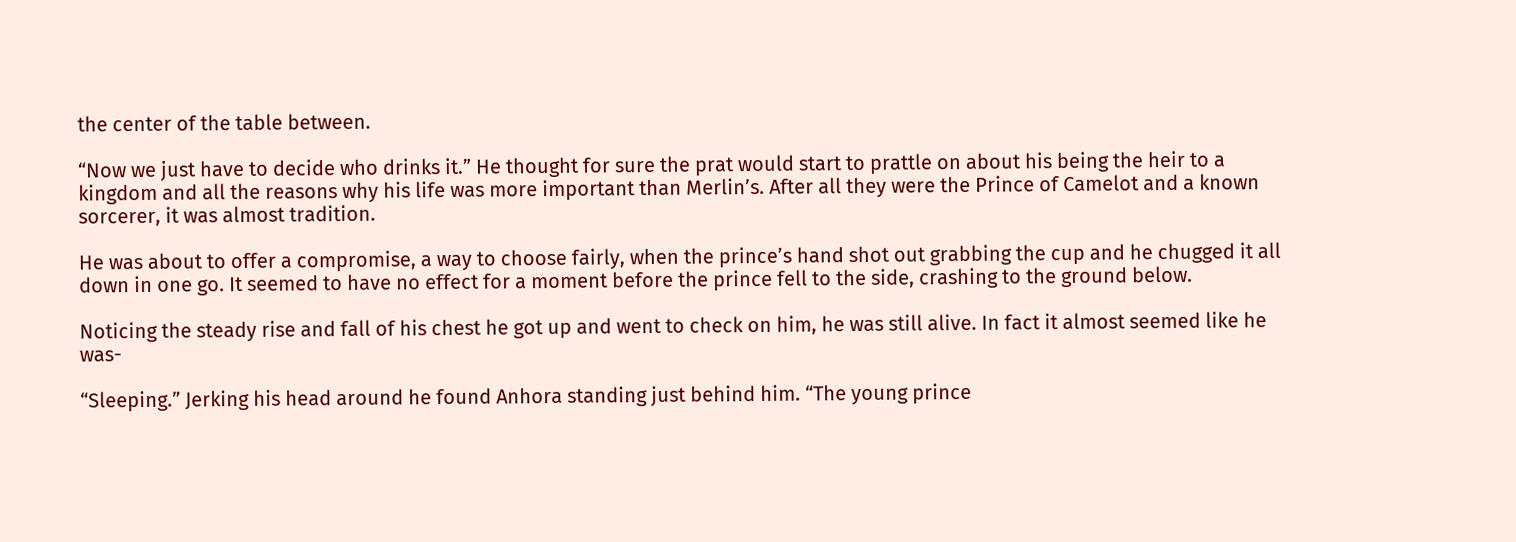the center of the table between.

“Now we just have to decide who drinks it.” He thought for sure the prat would start to prattle on about his being the heir to a kingdom and all the reasons why his life was more important than Merlin’s. After all they were the Prince of Camelot and a known sorcerer, it was almost tradition.

He was about to offer a compromise, a way to choose fairly, when the prince’s hand shot out grabbing the cup and he chugged it all down in one go. It seemed to have no effect for a moment before the prince fell to the side, crashing to the ground below.

Noticing the steady rise and fall of his chest he got up and went to check on him, he was still alive. In fact it almost seemed like he was-

“Sleeping.” Jerking his head around he found Anhora standing just behind him. “The young prince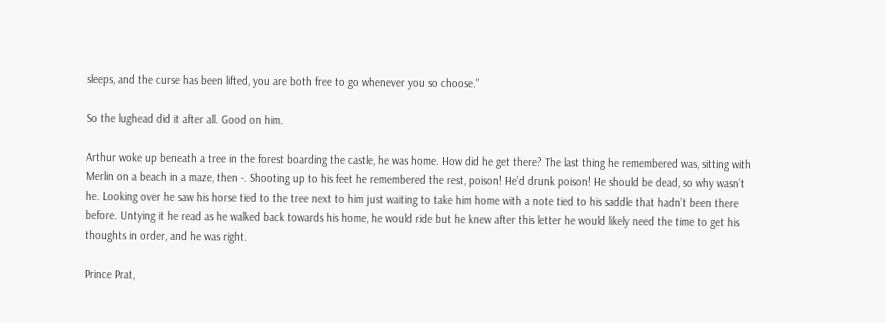sleeps, and the curse has been lifted, you are both free to go whenever you so choose.”

So the lughead did it after all. Good on him.

Arthur woke up beneath a tree in the forest boarding the castle, he was home. How did he get there? The last thing he remembered was, sitting with Merlin on a beach in a maze, then -. Shooting up to his feet he remembered the rest, poison! He’d drunk poison! He should be dead, so why wasn’t he. Looking over he saw his horse tied to the tree next to him just waiting to take him home with a note tied to his saddle that hadn’t been there before. Untying it he read as he walked back towards his home, he would ride but he knew after this letter he would likely need the time to get his thoughts in order, and he was right.

Prince Prat,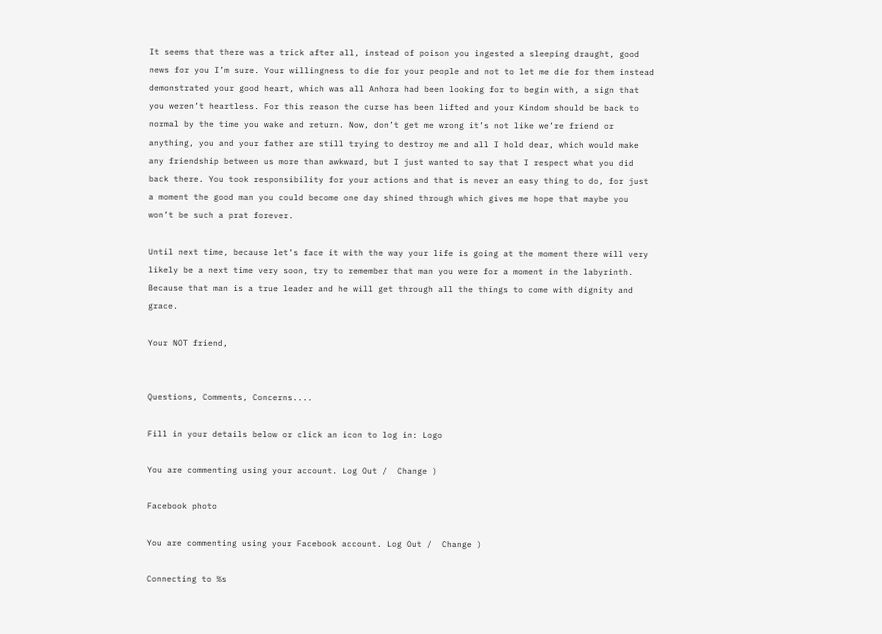It seems that there was a trick after all, instead of poison you ingested a sleeping draught, good news for you I’m sure. Your willingness to die for your people and not to let me die for them instead demonstrated your good heart, which was all Anhora had been looking for to begin with, a sign that you weren’t heartless. For this reason the curse has been lifted and your Kindom should be back to normal by the time you wake and return. Now, don’t get me wrong it’s not like we’re friend or anything, you and your father are still trying to destroy me and all I hold dear, which would make any friendship between us more than awkward, but I just wanted to say that I respect what you did back there. You took responsibility for your actions and that is never an easy thing to do, for just a moment the good man you could become one day shined through which gives me hope that maybe you won’t be such a prat forever.

Until next time, because let’s face it with the way your life is going at the moment there will very likely be a next time very soon, try to remember that man you were for a moment in the labyrinth. Because that man is a true leader and he will get through all the things to come with dignity and grace.

Your NOT friend,


Questions, Comments, Concerns....

Fill in your details below or click an icon to log in: Logo

You are commenting using your account. Log Out /  Change )

Facebook photo

You are commenting using your Facebook account. Log Out /  Change )

Connecting to %s